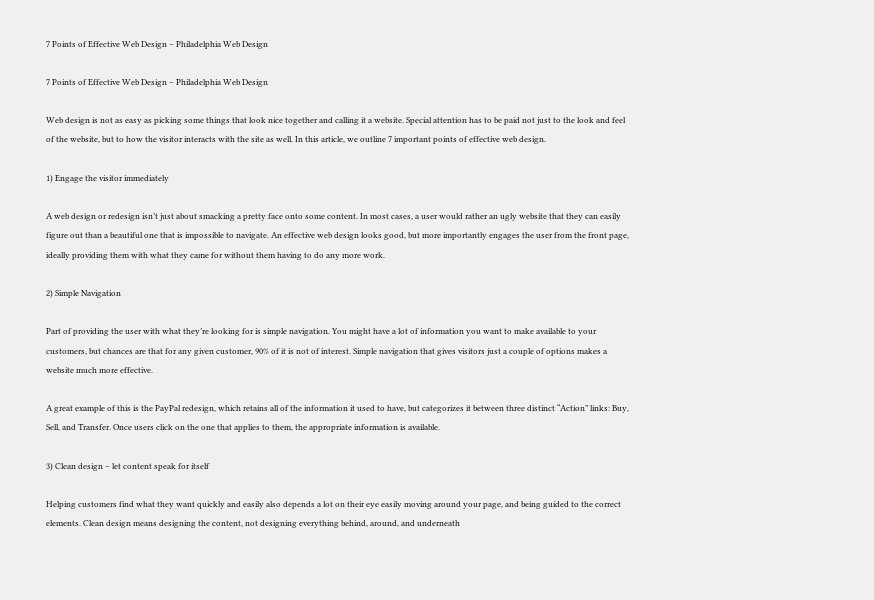7 Points of Effective Web Design – Philadelphia Web Design

7 Points of Effective Web Design – Philadelphia Web Design

Web design is not as easy as picking some things that look nice together and calling it a website. Special attention has to be paid not just to the look and feel of the website, but to how the visitor interacts with the site as well. In this article, we outline 7 important points of effective web design.

1) Engage the visitor immediately

A web design or redesign isn’t just about smacking a pretty face onto some content. In most cases, a user would rather an ugly website that they can easily figure out than a beautiful one that is impossible to navigate. An effective web design looks good, but more importantly engages the user from the front page, ideally providing them with what they came for without them having to do any more work.

2) Simple Navigation

Part of providing the user with what they’re looking for is simple navigation. You might have a lot of information you want to make available to your customers, but chances are that for any given customer, 90% of it is not of interest. Simple navigation that gives visitors just a couple of options makes a website much more effective.

A great example of this is the PayPal redesign, which retains all of the information it used to have, but categorizes it between three distinct “Action” links: Buy, Sell, and Transfer. Once users click on the one that applies to them, the appropriate information is available.

3) Clean design – let content speak for itself

Helping customers find what they want quickly and easily also depends a lot on their eye easily moving around your page, and being guided to the correct elements. Clean design means designing the content, not designing everything behind, around, and underneath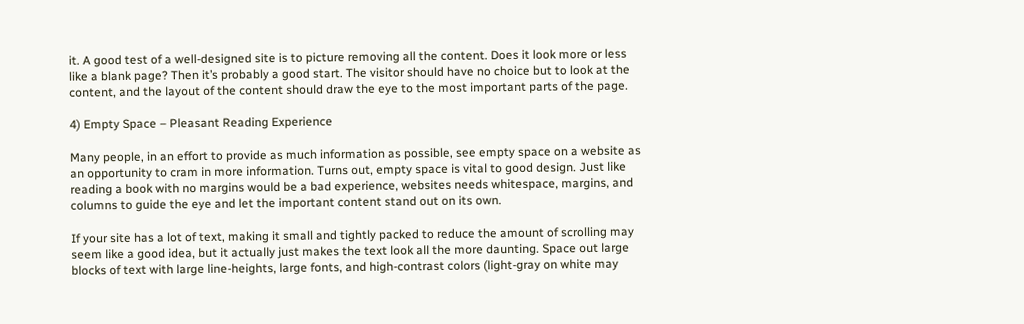it. A good test of a well-designed site is to picture removing all the content. Does it look more or less like a blank page? Then it’s probably a good start. The visitor should have no choice but to look at the content, and the layout of the content should draw the eye to the most important parts of the page.

4) Empty Space – Pleasant Reading Experience

Many people, in an effort to provide as much information as possible, see empty space on a website as an opportunity to cram in more information. Turns out, empty space is vital to good design. Just like reading a book with no margins would be a bad experience, websites needs whitespace, margins, and columns to guide the eye and let the important content stand out on its own.

If your site has a lot of text, making it small and tightly packed to reduce the amount of scrolling may seem like a good idea, but it actually just makes the text look all the more daunting. Space out large blocks of text with large line-heights, large fonts, and high-contrast colors (light-gray on white may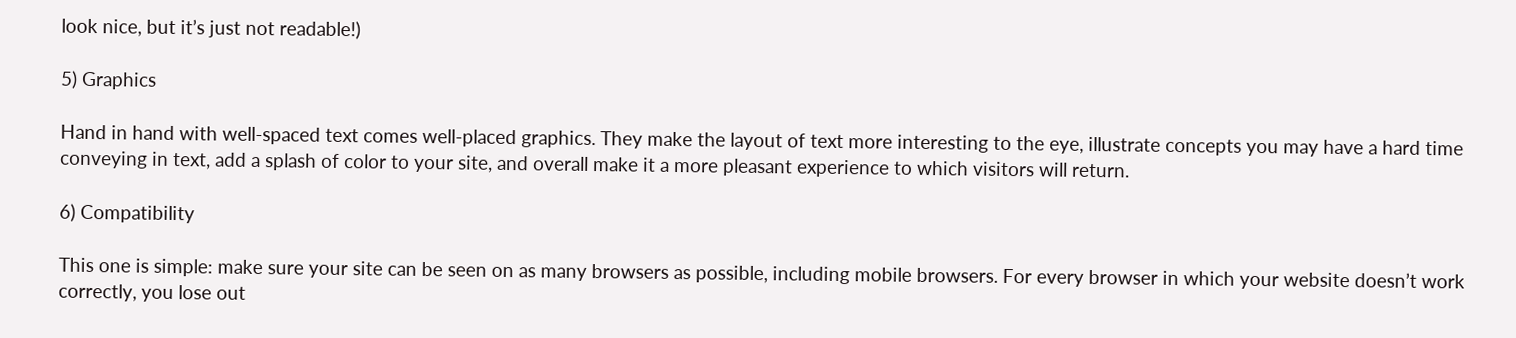look nice, but it’s just not readable!)

5) Graphics

Hand in hand with well-spaced text comes well-placed graphics. They make the layout of text more interesting to the eye, illustrate concepts you may have a hard time conveying in text, add a splash of color to your site, and overall make it a more pleasant experience to which visitors will return.

6) Compatibility

This one is simple: make sure your site can be seen on as many browsers as possible, including mobile browsers. For every browser in which your website doesn’t work correctly, you lose out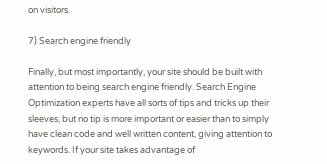on visitors.

7) Search engine friendly

Finally, but most importantly, your site should be built with attention to being search engine friendly. Search Engine Optimization experts have all sorts of tips and tricks up their sleeves, but no tip is more important or easier than to simply have clean code and well written content, giving attention to keywords. If your site takes advantage of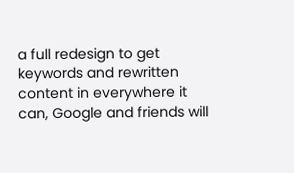a full redesign to get keywords and rewritten content in everywhere it can, Google and friends will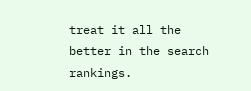treat it all the better in the search rankings.